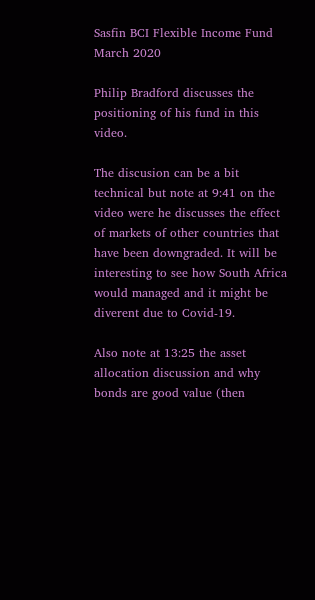Sasfin BCI Flexible Income Fund March 2020

Philip Bradford discusses the positioning of his fund in this video.

The discusion can be a bit technical but note at 9:41 on the video were he discusses the effect of markets of other countries that have been downgraded. It will be interesting to see how South Africa would managed and it might be diverent due to Covid-19.

Also note at 13:25 the asset allocation discussion and why bonds are good value (then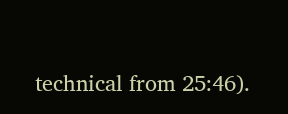technical from 25:46).